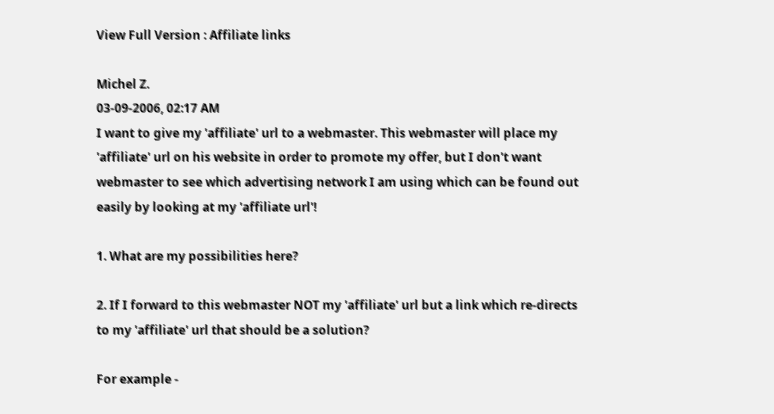View Full Version : Affiliate links

Michel Z.
03-09-2006, 02:17 AM
I want to give my 'affiliate' url to a webmaster. This webmaster will place my 'affiliate' url on his website in order to promote my offer, but I don't want webmaster to see which advertising network I am using which can be found out easily by looking at my 'affiliate url'!

1. What are my possibilities here?

2. If I forward to this webmaster NOT my 'affiliate' url but a link which re-directs to my 'affiliate' url that should be a solution?

For example -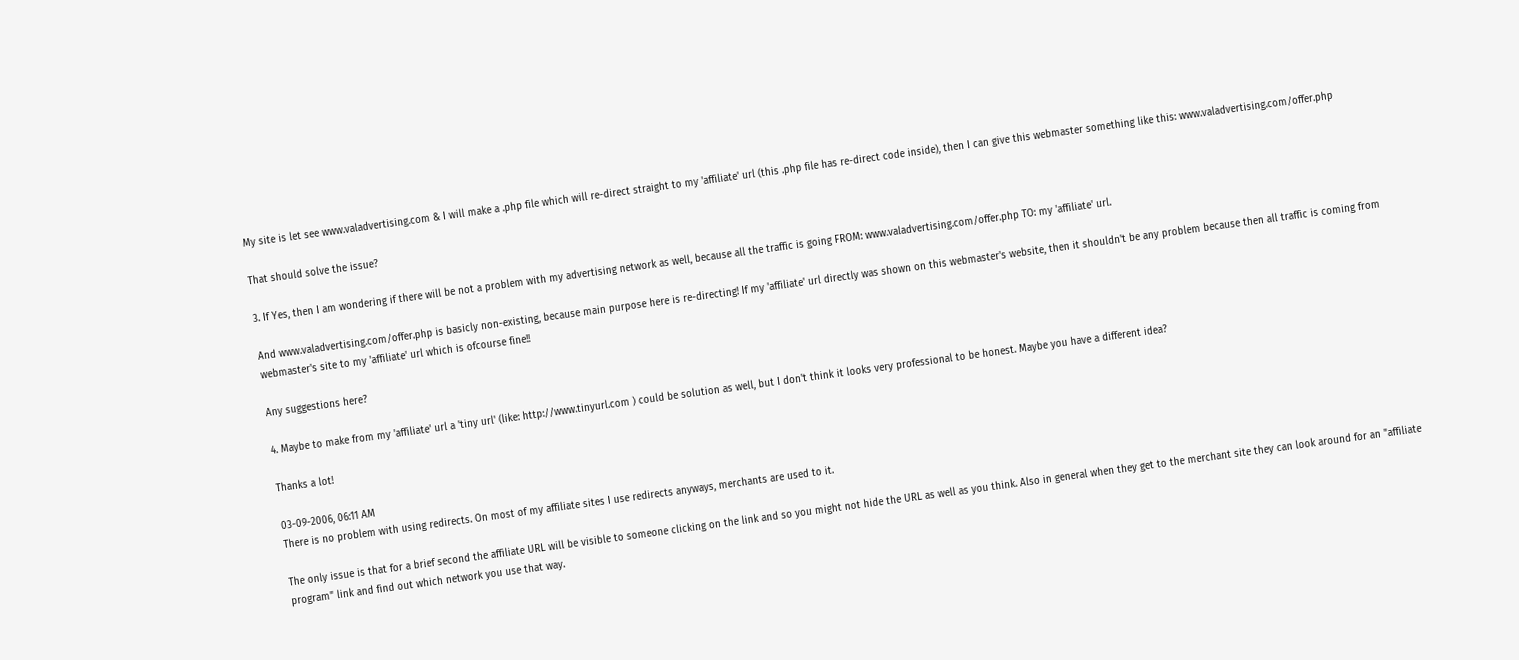My site is let see www.valadvertising.com & I will make a .php file which will re-direct straight to my 'affiliate' url (this .php file has re-direct code inside), then I can give this webmaster something like this: www.valadvertising.com/offer.php

That should solve the issue?

3. If Yes, then I am wondering if there will be not a problem with my advertising network as well, because all the traffic is going FROM: www.valadvertising.com/offer.php TO: my 'affiliate' url.

And www.valadvertising.com/offer.php is basicly non-existing, because main purpose here is re-directing! If my 'affiliate' url directly was shown on this webmaster's website, then it shouldn't be any problem because then all traffic is coming from webmaster's site to my 'affiliate' url which is ofcourse fine!!

Any suggestions here?

4. Maybe to make from my 'affiliate' url a 'tiny url' (like: http://www.tinyurl.com ) could be solution as well, but I don't think it looks very professional to be honest. Maybe you have a different idea?

Thanks a lot!

03-09-2006, 06:11 AM
There is no problem with using redirects. On most of my affiliate sites I use redirects anyways, merchants are used to it.

The only issue is that for a brief second the affiliate URL will be visible to someone clicking on the link and so you might not hide the URL as well as you think. Also in general when they get to the merchant site they can look around for an "affiliate program" link and find out which network you use that way.